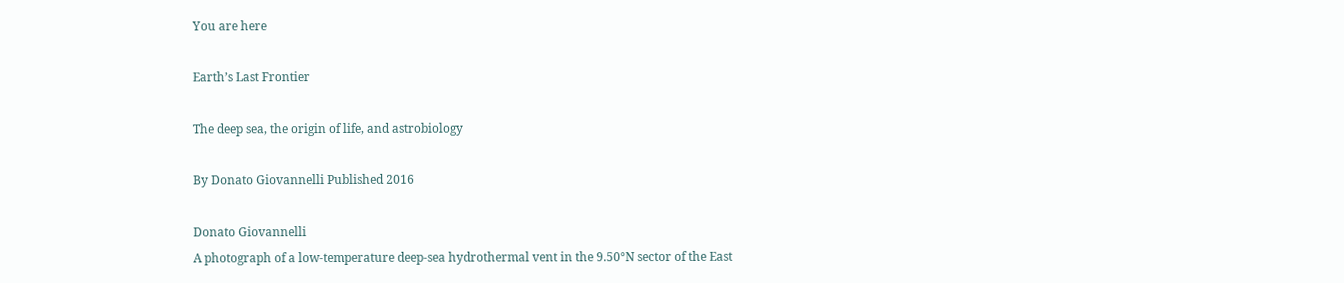You are here

Earth’s Last Frontier

The deep sea, the origin of life, and astrobiology

By Donato Giovannelli Published 2016

Donato Giovannelli
A photograph of a low-temperature deep-sea hydrothermal vent in the 9.50°N sector of the East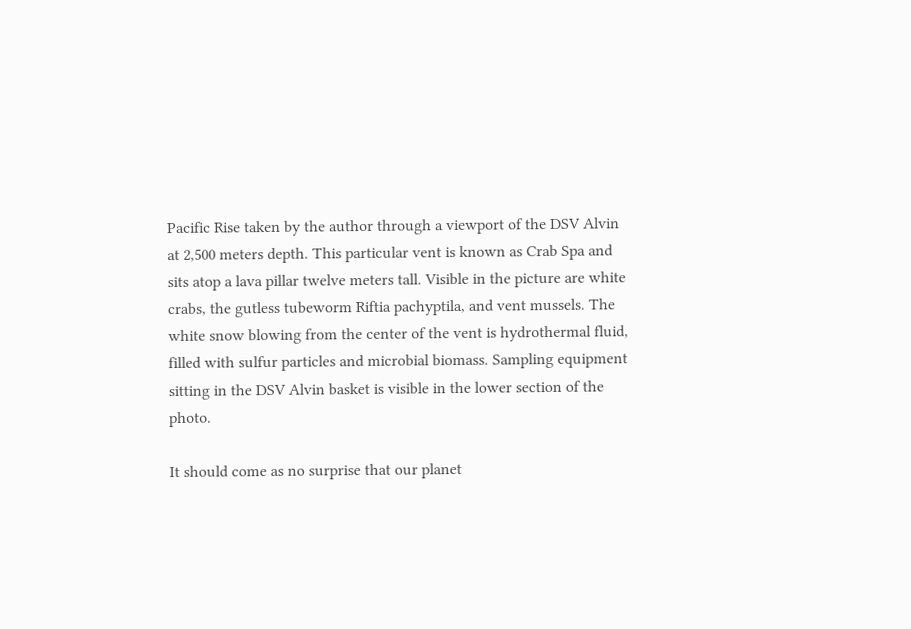Pacific Rise taken by the author through a viewport of the DSV Alvin at 2,500 meters depth. This particular vent is known as Crab Spa and sits atop a lava pillar twelve meters tall. Visible in the picture are white crabs, the gutless tubeworm Riftia pachyptila, and vent mussels. The white snow blowing from the center of the vent is hydrothermal fluid, filled with sulfur particles and microbial biomass. Sampling equipment sitting in the DSV Alvin basket is visible in the lower section of the photo.

It should come as no surprise that our planet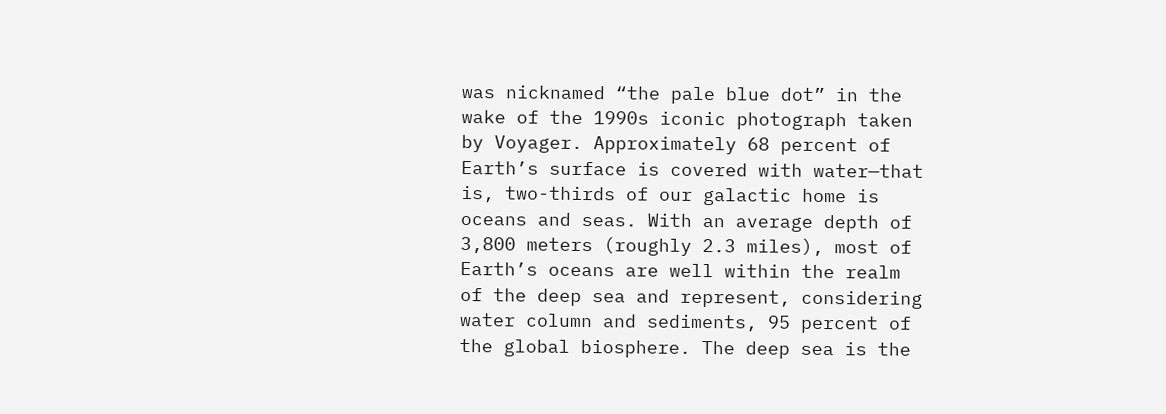was nicknamed “the pale blue dot” in the wake of the 1990s iconic photograph taken by Voyager. Approximately 68 percent of Earth’s surface is covered with water—that is, two-thirds of our galactic home is oceans and seas. With an average depth of 3,800 meters (roughly 2.3 miles), most of Earth’s oceans are well within the realm of the deep sea and represent, considering water column and sediments, 95 percent of the global biosphere. The deep sea is the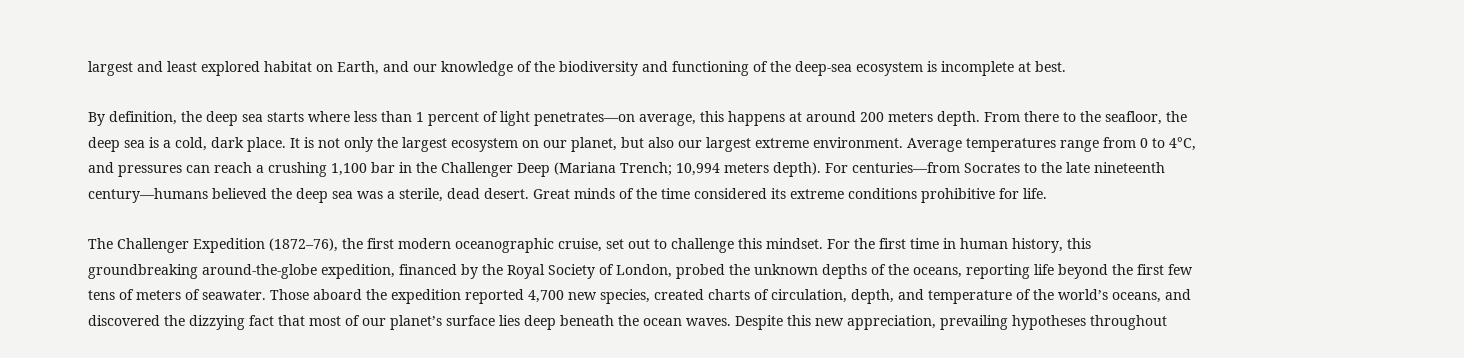largest and least explored habitat on Earth, and our knowledge of the biodiversity and functioning of the deep-sea ecosystem is incomplete at best.

By definition, the deep sea starts where less than 1 percent of light penetrates—on average, this happens at around 200 meters depth. From there to the seafloor, the deep sea is a cold, dark place. It is not only the largest ecosystem on our planet, but also our largest extreme environment. Average temperatures range from 0 to 4°C, and pressures can reach a crushing 1,100 bar in the Challenger Deep (Mariana Trench; 10,994 meters depth). For centuries—from Socrates to the late nineteenth century—humans believed the deep sea was a sterile, dead desert. Great minds of the time considered its extreme conditions prohibitive for life.

The Challenger Expedition (1872–76), the first modern oceanographic cruise, set out to challenge this mindset. For the first time in human history, this groundbreaking around-the-globe expedition, financed by the Royal Society of London, probed the unknown depths of the oceans, reporting life beyond the first few tens of meters of seawater. Those aboard the expedition reported 4,700 new species, created charts of circulation, depth, and temperature of the world’s oceans, and discovered the dizzying fact that most of our planet’s surface lies deep beneath the ocean waves. Despite this new appreciation, prevailing hypotheses throughout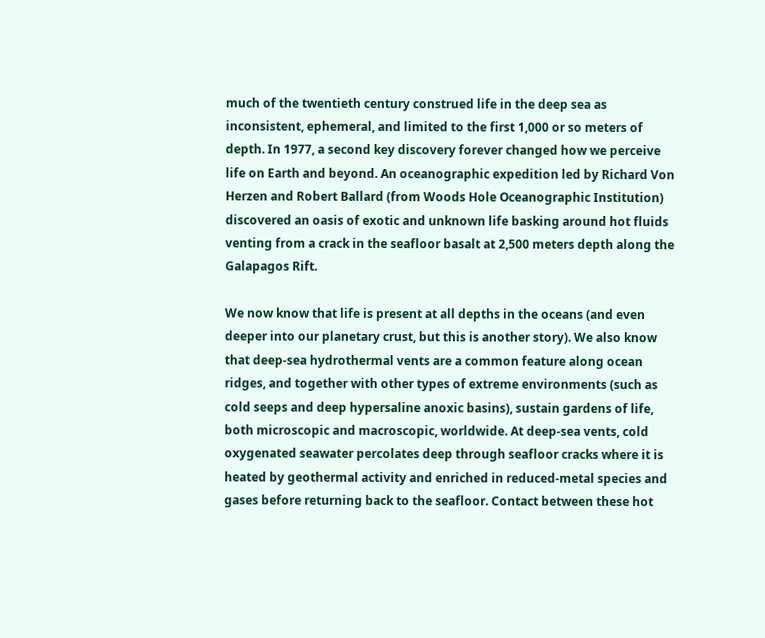much of the twentieth century construed life in the deep sea as inconsistent, ephemeral, and limited to the first 1,000 or so meters of depth. In 1977, a second key discovery forever changed how we perceive life on Earth and beyond. An oceanographic expedition led by Richard Von Herzen and Robert Ballard (from Woods Hole Oceanographic Institution) discovered an oasis of exotic and unknown life basking around hot fluids venting from a crack in the seafloor basalt at 2,500 meters depth along the Galapagos Rift.

We now know that life is present at all depths in the oceans (and even deeper into our planetary crust, but this is another story). We also know that deep-sea hydrothermal vents are a common feature along ocean ridges, and together with other types of extreme environments (such as cold seeps and deep hypersaline anoxic basins), sustain gardens of life, both microscopic and macroscopic, worldwide. At deep-sea vents, cold oxygenated seawater percolates deep through seafloor cracks where it is heated by geothermal activity and enriched in reduced-metal species and gases before returning back to the seafloor. Contact between these hot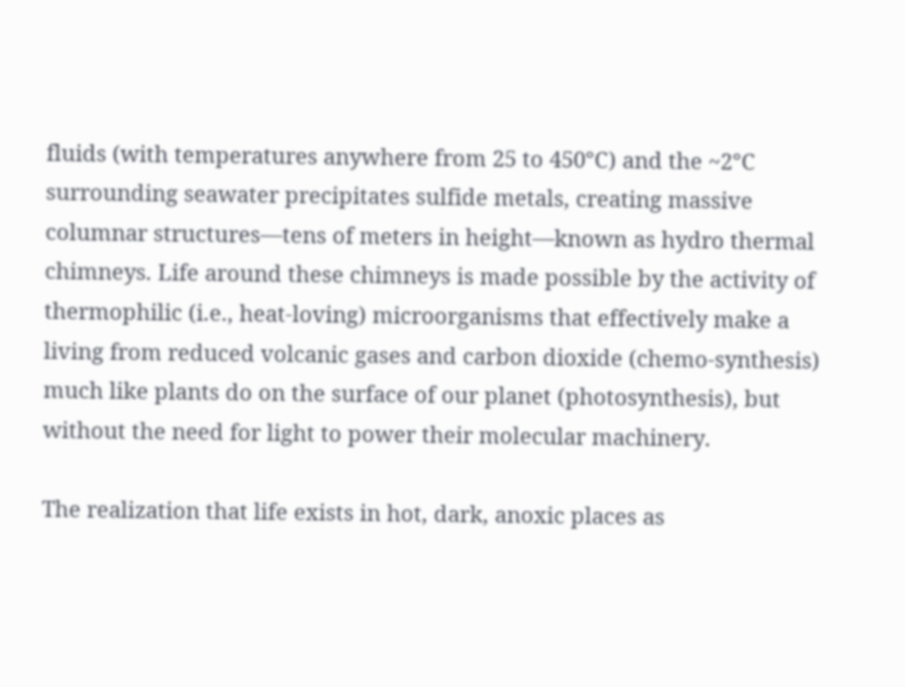fluids (with temperatures anywhere from 25 to 450°C) and the ~2°C surrounding seawater precipitates sulfide metals, creating massive columnar structures—tens of meters in height—known as hydro thermal chimneys. Life around these chimneys is made possible by the activity of thermophilic (i.e., heat-loving) microorganisms that effectively make a living from reduced volcanic gases and carbon dioxide (chemo-synthesis) much like plants do on the surface of our planet (photosynthesis), but without the need for light to power their molecular machinery.

The realization that life exists in hot, dark, anoxic places as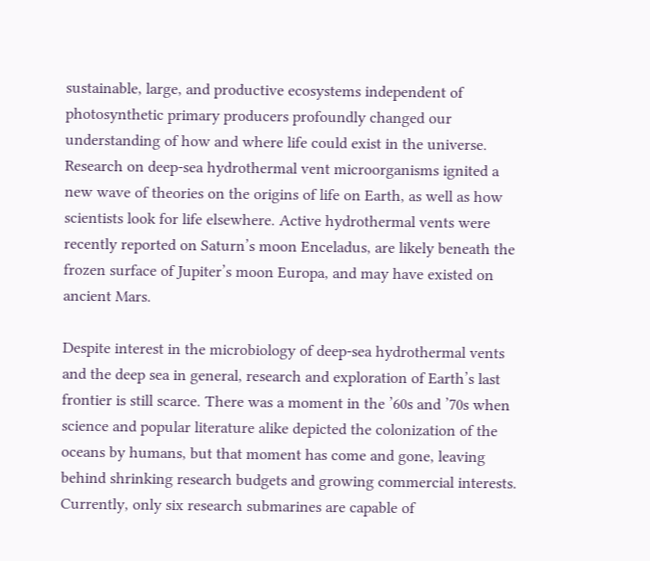sustainable, large, and productive ecosystems independent of photosynthetic primary producers profoundly changed our understanding of how and where life could exist in the universe. Research on deep-sea hydrothermal vent microorganisms ignited a new wave of theories on the origins of life on Earth, as well as how scientists look for life elsewhere. Active hydrothermal vents were recently reported on Saturn’s moon Enceladus, are likely beneath the frozen surface of Jupiter’s moon Europa, and may have existed on ancient Mars.

Despite interest in the microbiology of deep-sea hydrothermal vents and the deep sea in general, research and exploration of Earth’s last frontier is still scarce. There was a moment in the ’60s and ’70s when science and popular literature alike depicted the colonization of the oceans by humans, but that moment has come and gone, leaving behind shrinking research budgets and growing commercial interests. Currently, only six research submarines are capable of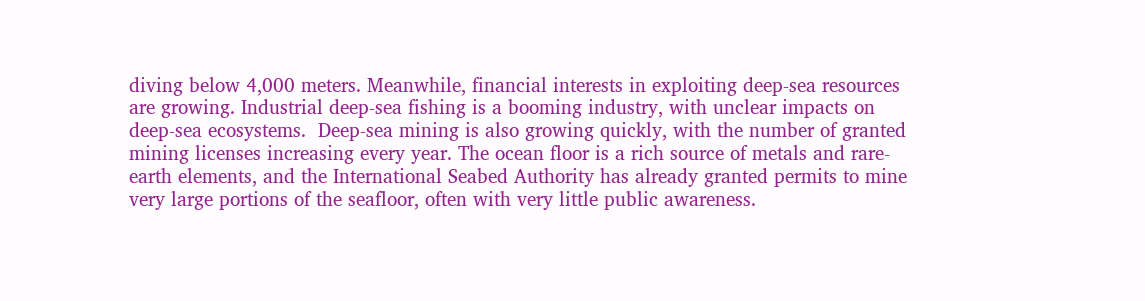diving below 4,000 meters. Meanwhile, financial interests in exploiting deep-sea resources are growing. Industrial deep-sea fishing is a booming industry, with unclear impacts on deep-sea ecosystems.  Deep-sea mining is also growing quickly, with the number of granted mining licenses increasing every year. The ocean floor is a rich source of metals and rare-earth elements, and the International Seabed Authority has already granted permits to mine very large portions of the seafloor, often with very little public awareness.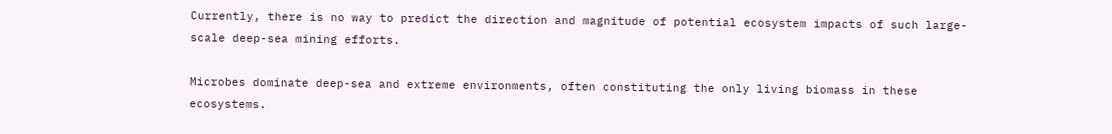Currently, there is no way to predict the direction and magnitude of potential ecosystem impacts of such large-scale deep-sea mining efforts.

Microbes dominate deep-sea and extreme environments, often constituting the only living biomass in these ecosystems.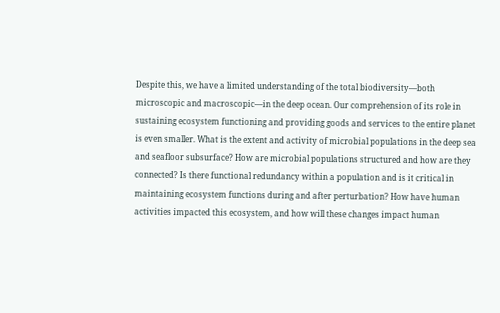Despite this, we have a limited understanding of the total biodiversity—both microscopic and macroscopic—in the deep ocean. Our comprehension of its role in sustaining ecosystem functioning and providing goods and services to the entire planet is even smaller. What is the extent and activity of microbial populations in the deep sea and seafloor subsurface? How are microbial populations structured and how are they connected? Is there functional redundancy within a population and is it critical in maintaining ecosystem functions during and after perturbation? How have human activities impacted this ecosystem, and how will these changes impact human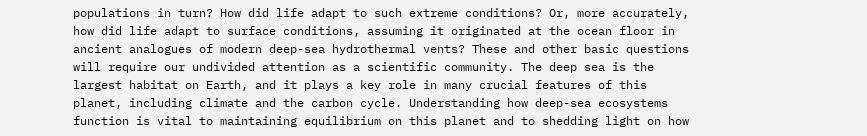populations in turn? How did life adapt to such extreme conditions? Or, more accurately, how did life adapt to surface conditions, assuming it originated at the ocean floor in ancient analogues of modern deep-sea hydrothermal vents? These and other basic questions will require our undivided attention as a scientific community. The deep sea is the largest habitat on Earth, and it plays a key role in many crucial features of this planet, including climate and the carbon cycle. Understanding how deep-sea ecosystems function is vital to maintaining equilibrium on this planet and to shedding light on how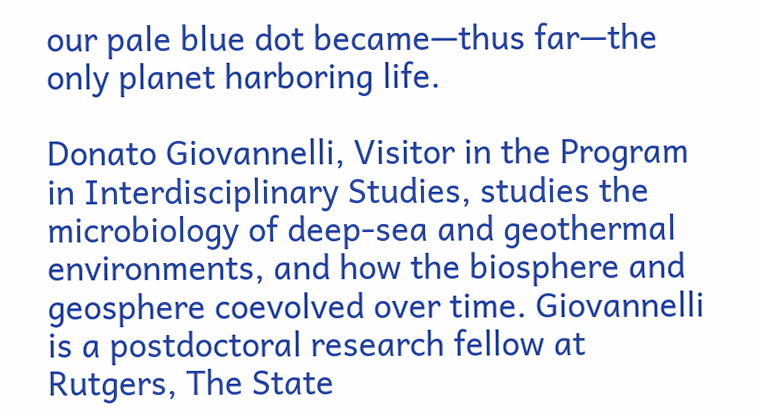our pale blue dot became—thus far—the only planet harboring life.

Donato Giovannelli, Visitor in the Program in Interdisciplinary Studies, studies the microbiology of deep-sea and geothermal environments, and how the biosphere and geosphere coevolved over time. Giovannelli is a postdoctoral research fellow at Rutgers, The State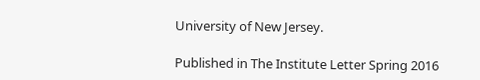University of New Jersey.

Published in The Institute Letter Spring 2016